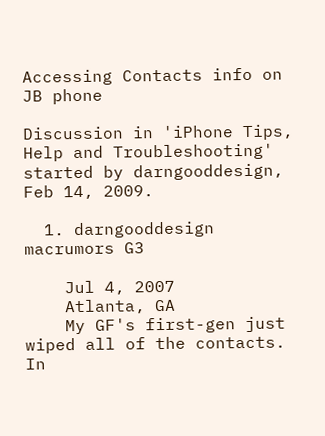Accessing Contacts info on JB phone

Discussion in 'iPhone Tips, Help and Troubleshooting' started by darngooddesign, Feb 14, 2009.

  1. darngooddesign macrumors G3

    Jul 4, 2007
    Atlanta, GA
    My GF's first-gen just wiped all of the contacts. In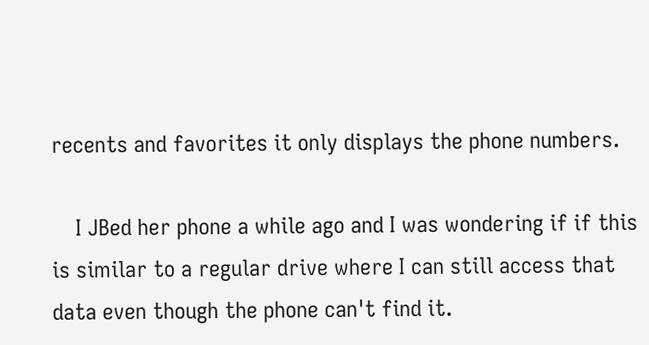recents and favorites it only displays the phone numbers.

    I JBed her phone a while ago and I was wondering if if this is similar to a regular drive where I can still access that data even though the phone can't find it.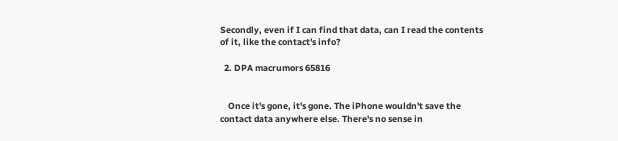Secondly, even if I can find that data, can I read the contents of it, like the contact's info?

  2. DPA macrumors 65816


    Once it's gone, it's gone. The iPhone wouldn't save the contact data anywhere else. There's no sense in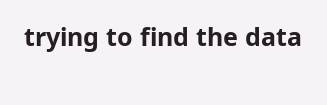trying to find the data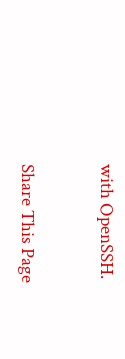with OpenSSH.


Share This Page